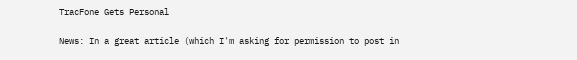TracFone Gets Personal

News: In a great article (which I'm asking for permission to post in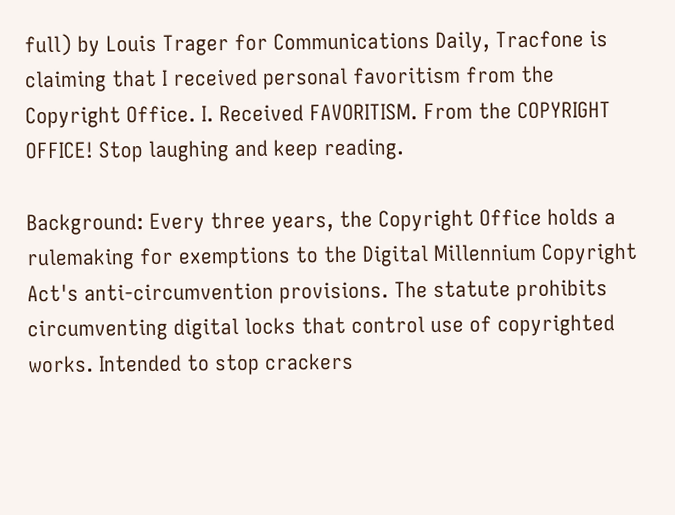full) by Louis Trager for Communications Daily, Tracfone is claiming that I received personal favoritism from the Copyright Office. I. Received FAVORITISM. From the COPYRIGHT OFFICE! Stop laughing and keep reading.

Background: Every three years, the Copyright Office holds a rulemaking for exemptions to the Digital Millennium Copyright Act's anti-circumvention provisions. The statute prohibits circumventing digital locks that control use of copyrighted works. Intended to stop crackers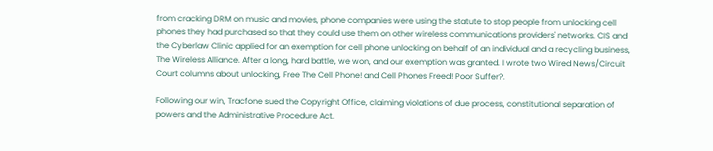from cracking DRM on music and movies, phone companies were using the statute to stop people from unlocking cell phones they had purchased so that they could use them on other wireless communications providers' networks. CIS and the Cyberlaw Clinic applied for an exemption for cell phone unlocking on behalf of an individual and a recycling business, The Wireless Alliance. After a long, hard battle, we won, and our exemption was granted. I wrote two Wired News/Circuit Court columns about unlocking, Free The Cell Phone! and Cell Phones Freed! Poor Suffer?.

Following our win, Tracfone sued the Copyright Office, claiming violations of due process, constitutional separation of powers and the Administrative Procedure Act.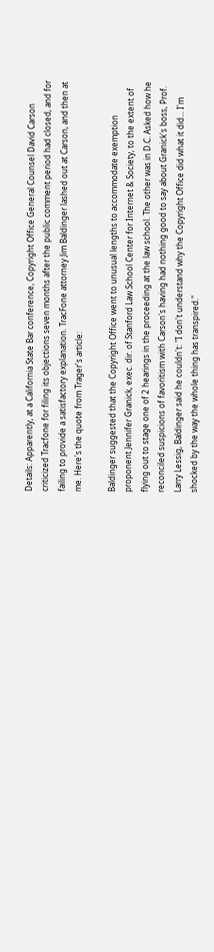Details: Apparently, at a California State Bar conference, Copyright Office General Counsel David Carson criticized Tracfone for filing its objections seven months after the public comment period had closed, and for failing to provide a satisfactory explanation. TracFone attorney Jim Baldinger lashed out at Carson, and then at me. Here's the quote from Trager's article:

Baldinger suggested that the Copyright Office went to unusual lengths to accommodate exemption proponent Jennifer Granick, exec. dir. of Stanford Law School Center for Internet & Society, to the extent of flying out to stage one of 2 hearings in the proceeding at the law school. The other was in D.C. Asked how he reconciled suspicions of favoritism with Carson's having had nothing good to say about Granick's boss, Prof. Larry Lessig, Baldinger said he couldn't: "I don't understand why the Copyright Office did what it did... I'm shocked by the way the whole thing has transpired."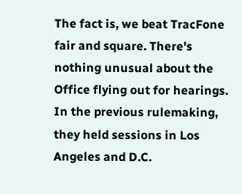The fact is, we beat TracFone fair and square. There's nothing unusual about the Office flying out for hearings. In the previous rulemaking, they held sessions in Los Angeles and D.C.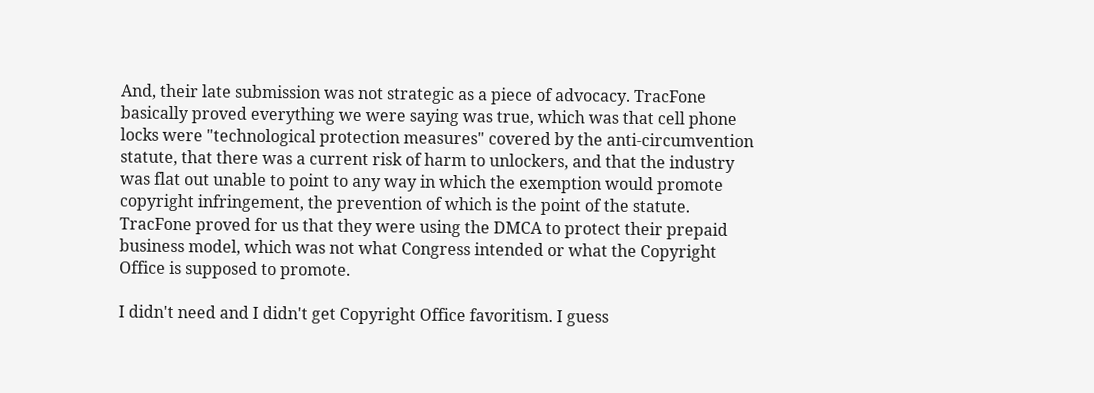And, their late submission was not strategic as a piece of advocacy. TracFone basically proved everything we were saying was true, which was that cell phone locks were "technological protection measures" covered by the anti-circumvention statute, that there was a current risk of harm to unlockers, and that the industry was flat out unable to point to any way in which the exemption would promote copyright infringement, the prevention of which is the point of the statute. TracFone proved for us that they were using the DMCA to protect their prepaid business model, which was not what Congress intended or what the Copyright Office is supposed to promote.

I didn't need and I didn't get Copyright Office favoritism. I guess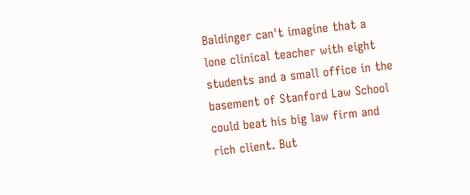Baldinger can't imagine that a lone clinical teacher with eight students and a small office in the basement of Stanford Law School could beat his big law firm and rich client. But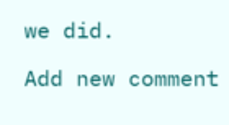we did.

Add new comment